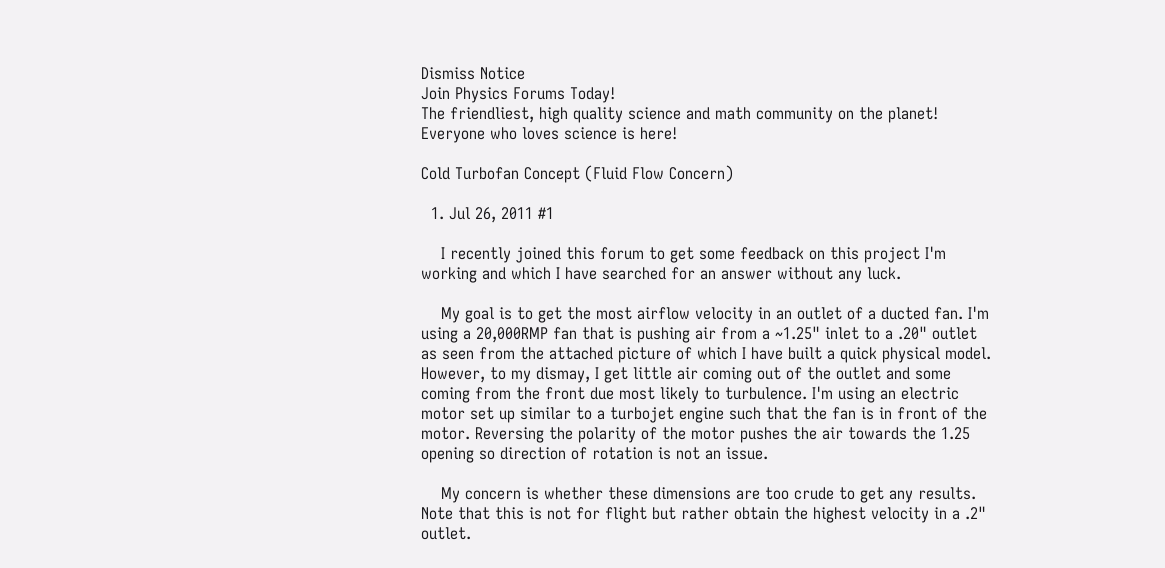Dismiss Notice
Join Physics Forums Today!
The friendliest, high quality science and math community on the planet! Everyone who loves science is here!

Cold Turbofan Concept (Fluid Flow Concern)

  1. Jul 26, 2011 #1

    I recently joined this forum to get some feedback on this project I'm working and which I have searched for an answer without any luck.

    My goal is to get the most airflow velocity in an outlet of a ducted fan. I'm using a 20,000RMP fan that is pushing air from a ~1.25" inlet to a .20" outlet as seen from the attached picture of which I have built a quick physical model. However, to my dismay, I get little air coming out of the outlet and some coming from the front due most likely to turbulence. I'm using an electric motor set up similar to a turbojet engine such that the fan is in front of the motor. Reversing the polarity of the motor pushes the air towards the 1.25 opening so direction of rotation is not an issue.

    My concern is whether these dimensions are too crude to get any results. Note that this is not for flight but rather obtain the highest velocity in a .2" outlet.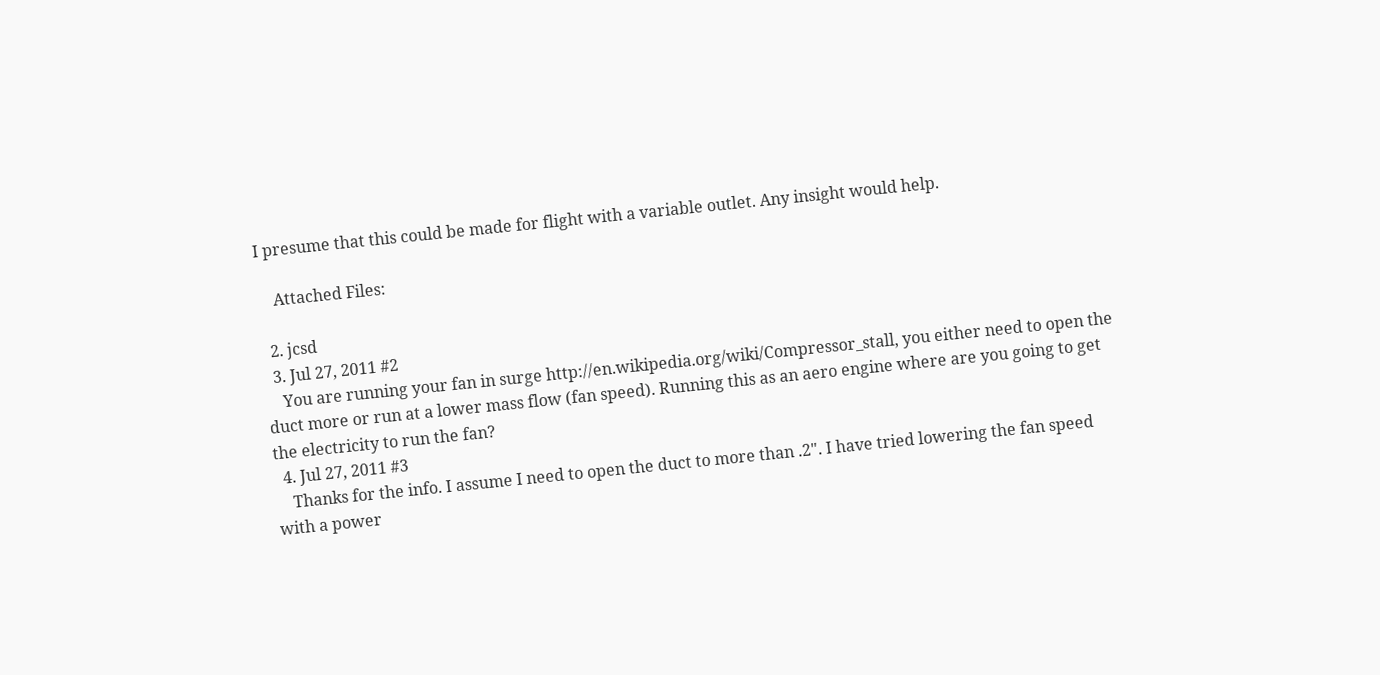I presume that this could be made for flight with a variable outlet. Any insight would help.

    Attached Files:

  2. jcsd
  3. Jul 27, 2011 #2
    You are running your fan in surge http://en.wikipedia.org/wiki/Compressor_stall, you either need to open the duct more or run at a lower mass flow (fan speed). Running this as an aero engine where are you going to get the electricity to run the fan?
  4. Jul 27, 2011 #3
    Thanks for the info. I assume I need to open the duct to more than .2". I have tried lowering the fan speed with a power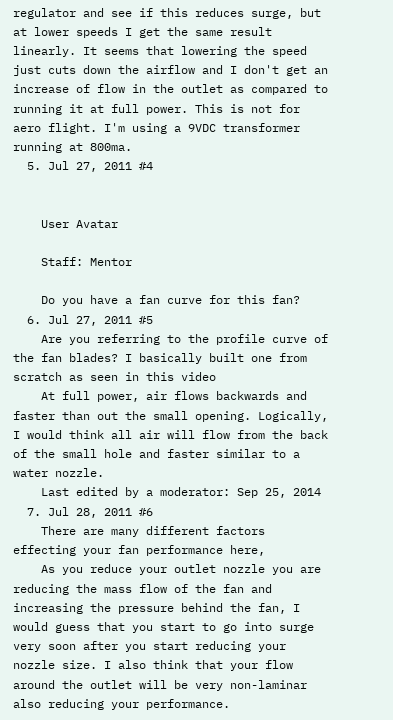regulator and see if this reduces surge, but at lower speeds I get the same result linearly. It seems that lowering the speed just cuts down the airflow and I don't get an increase of flow in the outlet as compared to running it at full power. This is not for aero flight. I'm using a 9VDC transformer running at 800ma.
  5. Jul 27, 2011 #4


    User Avatar

    Staff: Mentor

    Do you have a fan curve for this fan?
  6. Jul 27, 2011 #5
    Are you referring to the profile curve of the fan blades? I basically built one from scratch as seen in this video
    At full power, air flows backwards and faster than out the small opening. Logically, I would think all air will flow from the back of the small hole and faster similar to a water nozzle.
    Last edited by a moderator: Sep 25, 2014
  7. Jul 28, 2011 #6
    There are many different factors effecting your fan performance here,
    As you reduce your outlet nozzle you are reducing the mass flow of the fan and increasing the pressure behind the fan, I would guess that you start to go into surge very soon after you start reducing your nozzle size. I also think that your flow around the outlet will be very non-laminar also reducing your performance.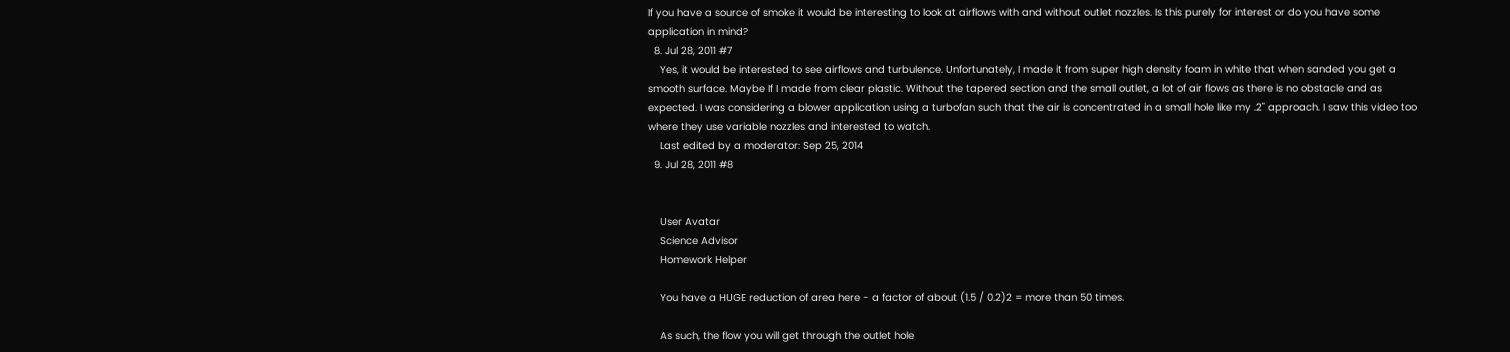If you have a source of smoke it would be interesting to look at airflows with and without outlet nozzles. Is this purely for interest or do you have some application in mind?
  8. Jul 28, 2011 #7
    Yes, it would be interested to see airflows and turbulence. Unfortunately, I made it from super high density foam in white that when sanded you get a smooth surface. Maybe If I made from clear plastic. Without the tapered section and the small outlet, a lot of air flows as there is no obstacle and as expected. I was considering a blower application using a turbofan such that the air is concentrated in a small hole like my .2" approach. I saw this video too where they use variable nozzles and interested to watch.
    Last edited by a moderator: Sep 25, 2014
  9. Jul 28, 2011 #8


    User Avatar
    Science Advisor
    Homework Helper

    You have a HUGE reduction of area here - a factor of about (1.5 / 0.2)2 = more than 50 times.

    As such, the flow you will get through the outlet hole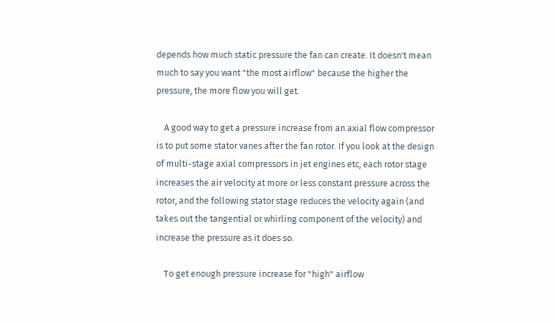depends how much static pressure the fan can create. It doesn't mean much to say you want "the most airflow" because the higher the pressure, the more flow you will get.

    A good way to get a pressure increase from an axial flow compressor is to put some stator vanes after the fan rotor. If you look at the design of multi-stage axial compressors in jet engines etc, each rotor stage increases the air velocity at more or less constant pressure across the rotor, and the following stator stage reduces the velocity again (and takes out the tangential or whirling component of the velocity) and increase the pressure as it does so.

    To get enough pressure increase for "high" airflow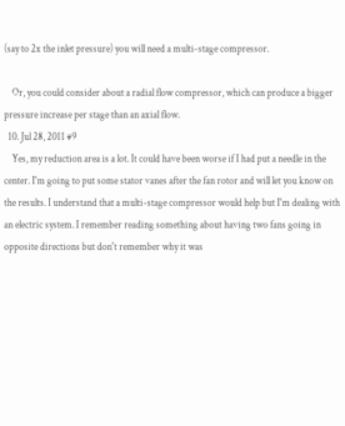(say to 2x the inlet pressure) you will need a multi-stage compressor.

    Or, you could consider about a radial flow compressor, which can produce a bigger pressure increase per stage than an axial flow.
  10. Jul 28, 2011 #9
    Yes, my reduction area is a lot. It could have been worse if I had put a needle in the center. I'm going to put some stator vanes after the fan rotor and will let you know on the results. I understand that a multi-stage compressor would help but I'm dealing with an electric system. I remember reading something about having two fans going in opposite directions but don't remember why it was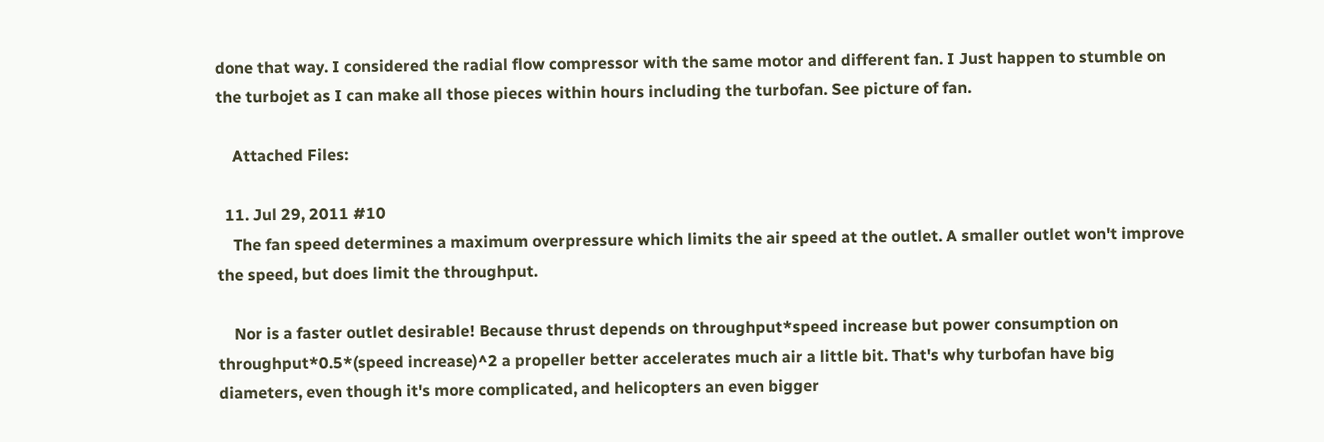done that way. I considered the radial flow compressor with the same motor and different fan. I Just happen to stumble on the turbojet as I can make all those pieces within hours including the turbofan. See picture of fan.

    Attached Files:

  11. Jul 29, 2011 #10
    The fan speed determines a maximum overpressure which limits the air speed at the outlet. A smaller outlet won't improve the speed, but does limit the throughput.

    Nor is a faster outlet desirable! Because thrust depends on throughput*speed increase but power consumption on throughput*0.5*(speed increase)^2 a propeller better accelerates much air a little bit. That's why turbofan have big diameters, even though it's more complicated, and helicopters an even bigger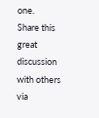one.
Share this great discussion with others via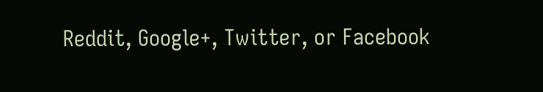Reddit, Google+, Twitter, or Facebook